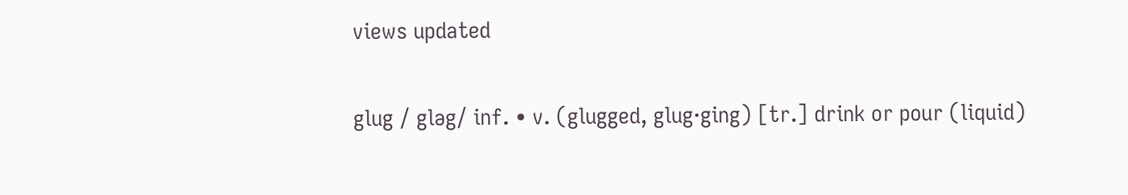views updated

glug / gləg/ inf. • v. (glugged, glug·ging) [tr.] drink or pour (liquid)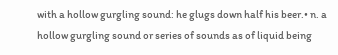with a hollow gurgling sound: he glugs down half his beer.• n. a hollow gurgling sound or series of sounds as of liquid being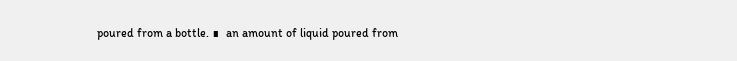poured from a bottle. ∎  an amount of liquid poured from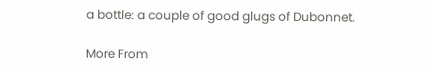a bottle: a couple of good glugs of Dubonnet.

More From